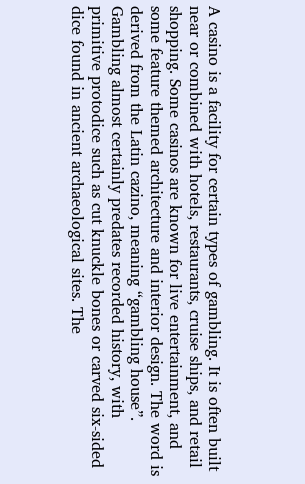A casino is a facility for certain types of gambling. It is often built near or combined with hotels, restaurants, cruise ships, and retail shopping. Some casinos are known for live entertainment, and some feature themed architecture and interior design. The word is derived from the Latin cazino, meaning “gambling house”. Gambling almost certainly predates recorded history, with primitive protodice such as cut knuckle bones or carved six-sided dice found in ancient archaeological sites. The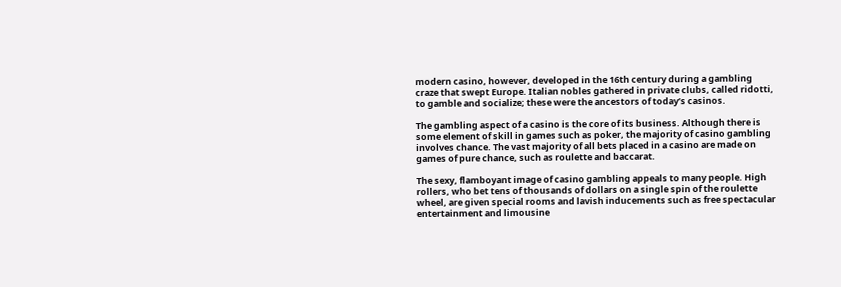modern casino, however, developed in the 16th century during a gambling craze that swept Europe. Italian nobles gathered in private clubs, called ridotti, to gamble and socialize; these were the ancestors of today’s casinos.

The gambling aspect of a casino is the core of its business. Although there is some element of skill in games such as poker, the majority of casino gambling involves chance. The vast majority of all bets placed in a casino are made on games of pure chance, such as roulette and baccarat.

The sexy, flamboyant image of casino gambling appeals to many people. High rollers, who bet tens of thousands of dollars on a single spin of the roulette wheel, are given special rooms and lavish inducements such as free spectacular entertainment and limousine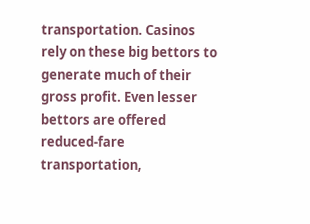transportation. Casinos rely on these big bettors to generate much of their gross profit. Even lesser bettors are offered reduced-fare transportation,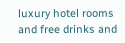luxury hotel rooms and free drinks and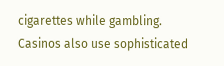cigarettes while gambling. Casinos also use sophisticated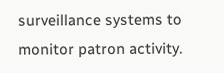surveillance systems to monitor patron activity.